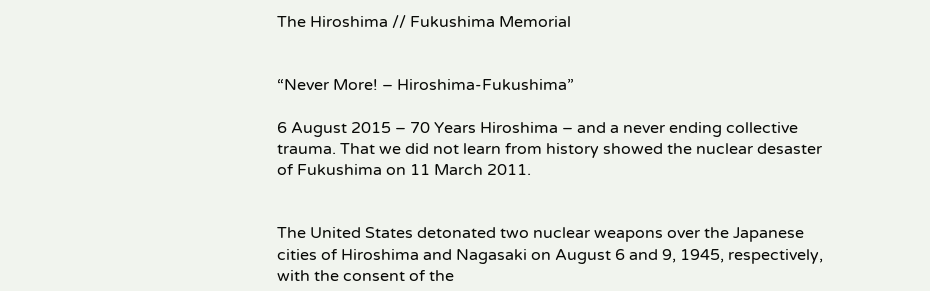The Hiroshima // Fukushima Memorial


“Never More! – Hiroshima-Fukushima”

6 August 2015 – 70 Years Hiroshima – and a never ending collective trauma. That we did not learn from history showed the nuclear desaster of Fukushima on 11 March 2011.


The United States detonated two nuclear weapons over the Japanese cities of Hiroshima and Nagasaki on August 6 and 9, 1945, respectively, with the consent of the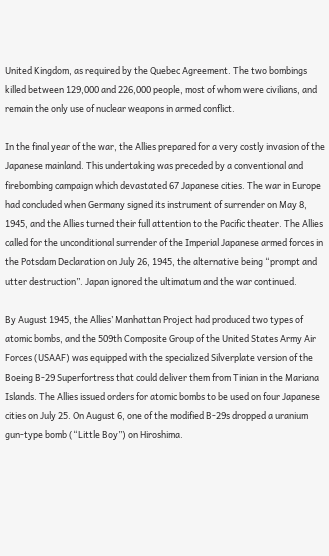United Kingdom, as required by the Quebec Agreement. The two bombings killed between 129,000 and 226,000 people, most of whom were civilians, and remain the only use of nuclear weapons in armed conflict.

In the final year of the war, the Allies prepared for a very costly invasion of the Japanese mainland. This undertaking was preceded by a conventional and firebombing campaign which devastated 67 Japanese cities. The war in Europe had concluded when Germany signed its instrument of surrender on May 8, 1945, and the Allies turned their full attention to the Pacific theater. The Allies called for the unconditional surrender of the Imperial Japanese armed forces in the Potsdam Declaration on July 26, 1945, the alternative being “prompt and utter destruction”. Japan ignored the ultimatum and the war continued.

By August 1945, the Allies’ Manhattan Project had produced two types of atomic bombs, and the 509th Composite Group of the United States Army Air Forces (USAAF) was equipped with the specialized Silverplate version of the Boeing B-29 Superfortress that could deliver them from Tinian in the Mariana Islands. The Allies issued orders for atomic bombs to be used on four Japanese cities on July 25. On August 6, one of the modified B-29s dropped a uranium gun-type bomb (“Little Boy”) on Hiroshima.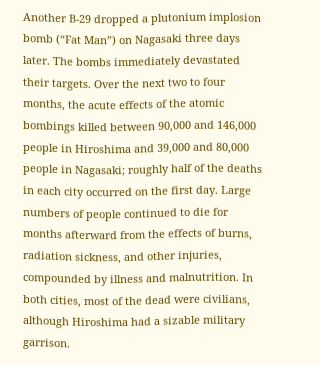Another B-29 dropped a plutonium implosion bomb (“Fat Man”) on Nagasaki three days later. The bombs immediately devastated their targets. Over the next two to four months, the acute effects of the atomic bombings killed between 90,000 and 146,000 people in Hiroshima and 39,000 and 80,000 people in Nagasaki; roughly half of the deaths in each city occurred on the first day. Large numbers of people continued to die for months afterward from the effects of burns, radiation sickness, and other injuries, compounded by illness and malnutrition. In both cities, most of the dead were civilians, although Hiroshima had a sizable military garrison.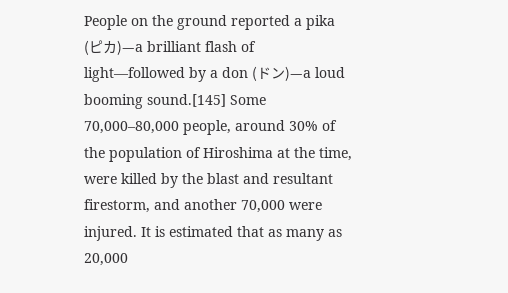People on the ground reported a pika (ピカ)—a brilliant flash of light—followed by a don (ドン)—a loud booming sound.[145] Some 70,000–80,000 people, around 30% of the population of Hiroshima at the time, were killed by the blast and resultant firestorm, and another 70,000 were injured. It is estimated that as many as 20,000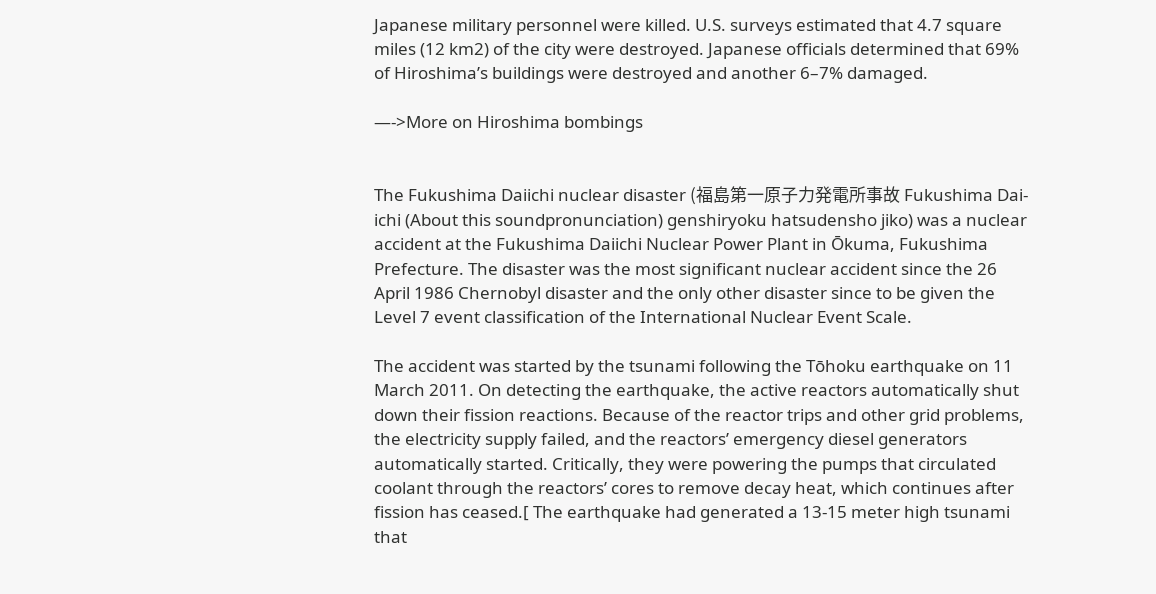Japanese military personnel were killed. U.S. surveys estimated that 4.7 square miles (12 km2) of the city were destroyed. Japanese officials determined that 69% of Hiroshima’s buildings were destroyed and another 6–7% damaged.

—->More on Hiroshima bombings


The Fukushima Daiichi nuclear disaster (福島第一原子力発電所事故 Fukushima Dai-ichi (About this soundpronunciation) genshiryoku hatsudensho jiko) was a nuclear accident at the Fukushima Daiichi Nuclear Power Plant in Ōkuma, Fukushima Prefecture. The disaster was the most significant nuclear accident since the 26 April 1986 Chernobyl disaster and the only other disaster since to be given the Level 7 event classification of the International Nuclear Event Scale.

The accident was started by the tsunami following the Tōhoku earthquake on 11 March 2011. On detecting the earthquake, the active reactors automatically shut down their fission reactions. Because of the reactor trips and other grid problems, the electricity supply failed, and the reactors’ emergency diesel generators automatically started. Critically, they were powering the pumps that circulated coolant through the reactors’ cores to remove decay heat, which continues after fission has ceased.[ The earthquake had generated a 13-15 meter high tsunami that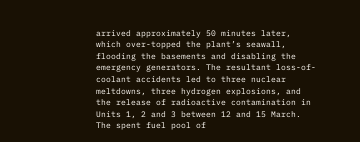arrived approximately 50 minutes later, which over-topped the plant’s seawall, flooding the basements and disabling the emergency generators. The resultant loss-of-coolant accidents led to three nuclear meltdowns, three hydrogen explosions, and the release of radioactive contamination in Units 1, 2 and 3 between 12 and 15 March. The spent fuel pool of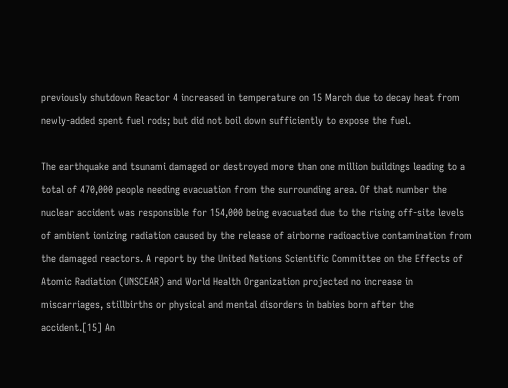previously shutdown Reactor 4 increased in temperature on 15 March due to decay heat from newly-added spent fuel rods; but did not boil down sufficiently to expose the fuel.

The earthquake and tsunami damaged or destroyed more than one million buildings leading to a total of 470,000 people needing evacuation from the surrounding area. Of that number the nuclear accident was responsible for 154,000 being evacuated due to the rising off-site levels of ambient ionizing radiation caused by the release of airborne radioactive contamination from the damaged reactors. A report by the United Nations Scientific Committee on the Effects of Atomic Radiation (UNSCEAR) and World Health Organization projected no increase in miscarriages, stillbirths or physical and mental disorders in babies born after the accident.[15] An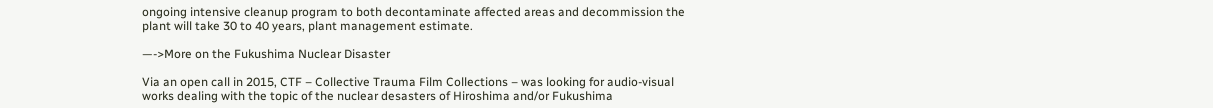ongoing intensive cleanup program to both decontaminate affected areas and decommission the plant will take 30 to 40 years, plant management estimate.

—->More on the Fukushima Nuclear Disaster

Via an open call in 2015, CTF – Collective Trauma Film Collections – was looking for audio-visual works dealing with the topic of the nuclear desasters of Hiroshima and/or Fukushima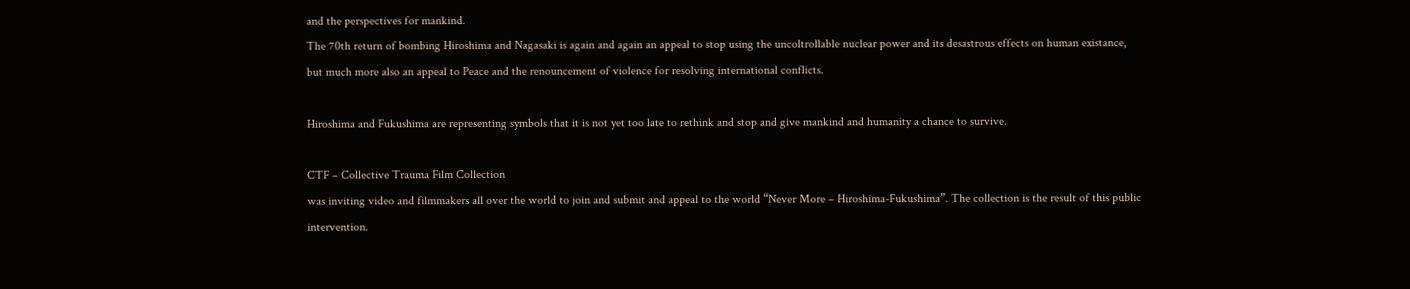and the perspectives for mankind.
The 70th return of bombing Hiroshima and Nagasaki is again and again an appeal to stop using the uncoltrollable nuclear power and its desastrous effects on human existance,
but much more also an appeal to Peace and the renouncement of violence for resolving international conflicts.

Hiroshima and Fukushima are representing symbols that it is not yet too late to rethink and stop and give mankind and humanity a chance to survive.

CTF – Collective Trauma Film Collection
was inviting video and filmmakers all over the world to join and submit and appeal to the world “Never More – Hiroshima-Fukushima”. The collection is the result of this public intervention.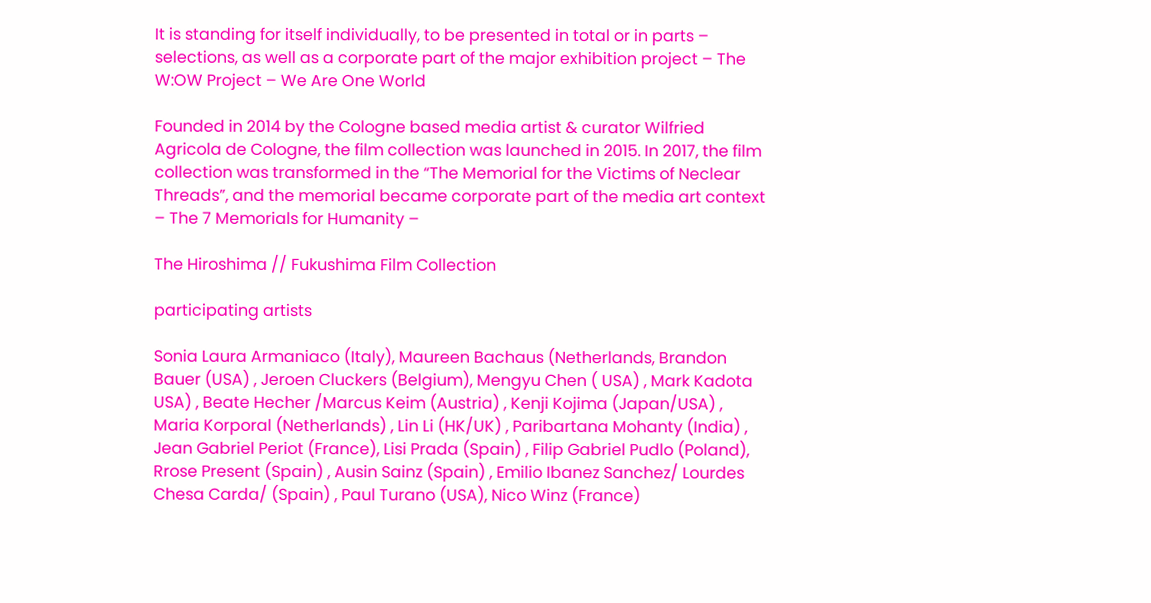It is standing for itself individually, to be presented in total or in parts – selections, as well as a corporate part of the major exhibition project – The W:OW Project – We Are One World

Founded in 2014 by the Cologne based media artist & curator Wilfried Agricola de Cologne, the film collection was launched in 2015. In 2017, the film collection was transformed in the “The Memorial for the Victims of Neclear Threads”, and the memorial became corporate part of the media art context
– The 7 Memorials for Humanity –

The Hiroshima // Fukushima Film Collection

participating artists

Sonia Laura Armaniaco (Italy), Maureen Bachaus (Netherlands, Brandon Bauer (USA) , Jeroen Cluckers (Belgium), Mengyu Chen ( USA) , Mark Kadota USA) , Beate Hecher /Marcus Keim (Austria) , Kenji Kojima (Japan/USA) , Maria Korporal (Netherlands) , Lin Li (HK/UK) , Paribartana Mohanty (India) , Jean Gabriel Periot (France), Lisi Prada (Spain) , Filip Gabriel Pudlo (Poland), Rrose Present (Spain) , Ausin Sainz (Spain) , Emilio Ibanez Sanchez/ Lourdes Chesa Carda/ (Spain) , Paul Turano (USA), Nico Winz (France)